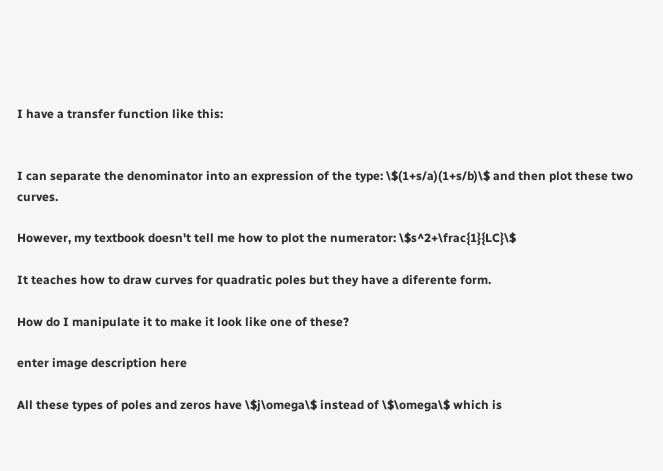I have a transfer function like this:


I can separate the denominator into an expression of the type: \$(1+s/a)(1+s/b)\$ and then plot these two curves.

However, my textbook doesn't tell me how to plot the numerator: \$s^2+\frac{1}{LC}\$

It teaches how to draw curves for quadratic poles but they have a diferente form.

How do I manipulate it to make it look like one of these?

enter image description here

All these types of poles and zeros have \$j\omega\$ instead of \$\omega\$ which is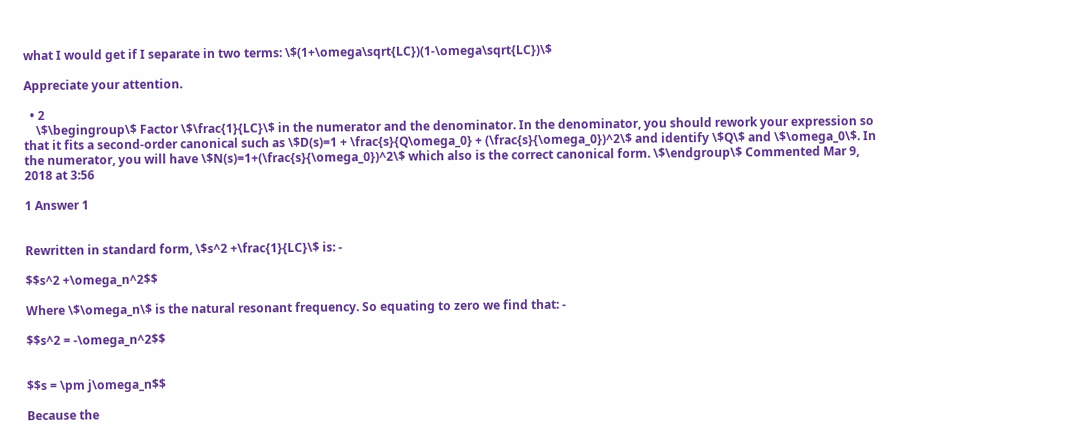what I would get if I separate in two terms: \$(1+\omega\sqrt{LC})(1-\omega\sqrt{LC})\$

Appreciate your attention.

  • 2
    \$\begingroup\$ Factor \$\frac{1}{LC}\$ in the numerator and the denominator. In the denominator, you should rework your expression so that it fits a second-order canonical such as \$D(s)=1 + \frac{s}{Q\omega_0} + (\frac{s}{\omega_0})^2\$ and identify \$Q\$ and \$\omega_0\$. In the numerator, you will have \$N(s)=1+(\frac{s}{\omega_0})^2\$ which also is the correct canonical form. \$\endgroup\$ Commented Mar 9, 2018 at 3:56

1 Answer 1


Rewritten in standard form, \$s^2 +\frac{1}{LC}\$ is: -

$$s^2 +\omega_n^2$$

Where \$\omega_n\$ is the natural resonant frequency. So equating to zero we find that: -

$$s^2 = -\omega_n^2$$


$$s = \pm j\omega_n$$

Because the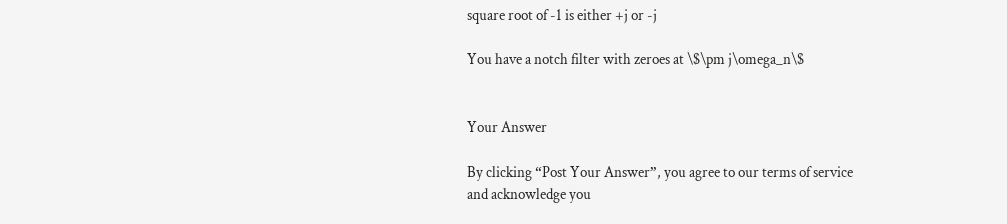square root of -1 is either +j or -j

You have a notch filter with zeroes at \$\pm j\omega_n\$


Your Answer

By clicking “Post Your Answer”, you agree to our terms of service and acknowledge you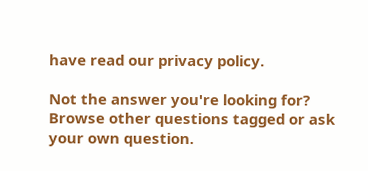have read our privacy policy.

Not the answer you're looking for? Browse other questions tagged or ask your own question.